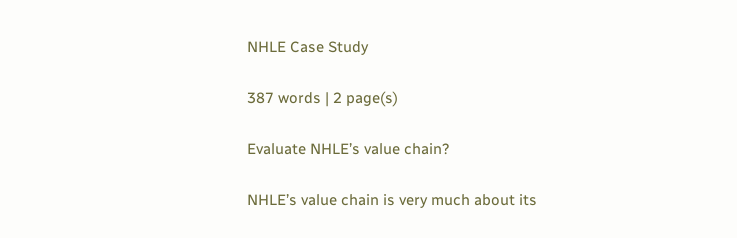NHLE Case Study

387 words | 2 page(s)

Evaluate NHLE’s value chain?

NHLE’s value chain is very much about its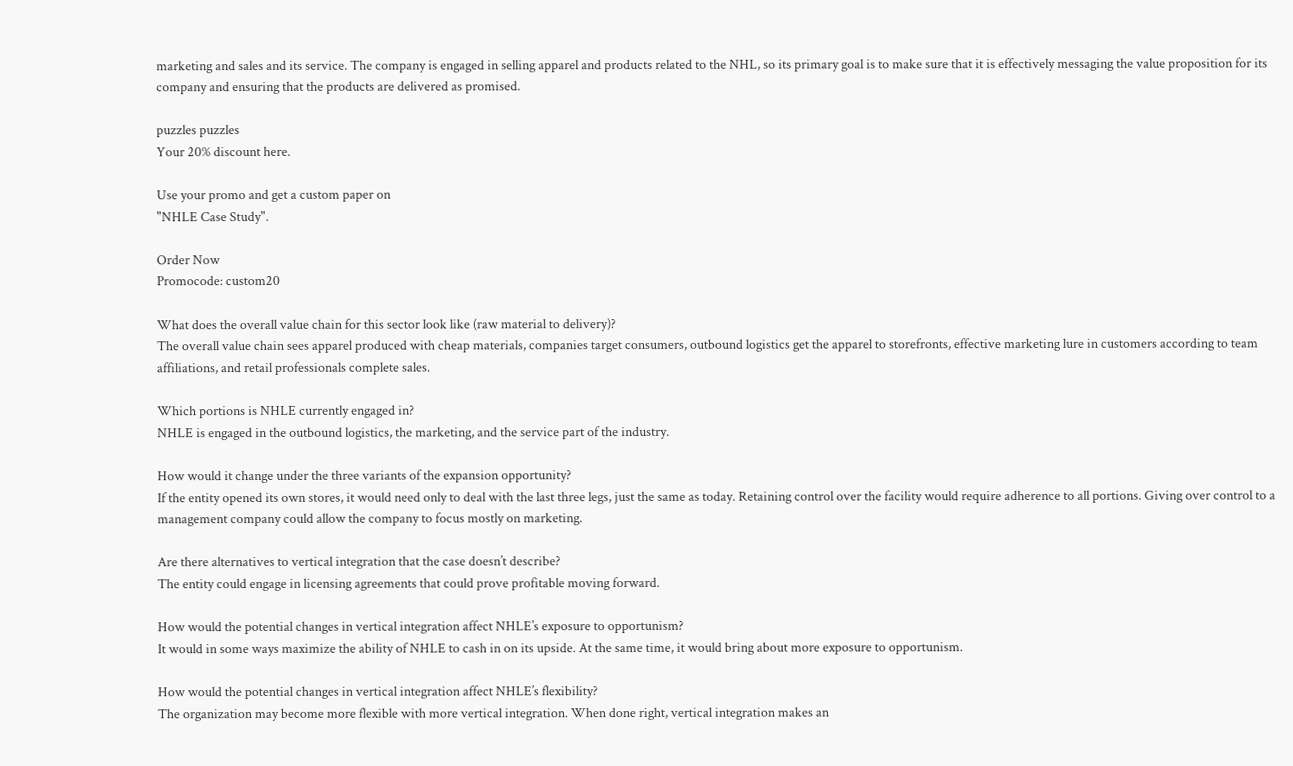marketing and sales and its service. The company is engaged in selling apparel and products related to the NHL, so its primary goal is to make sure that it is effectively messaging the value proposition for its company and ensuring that the products are delivered as promised.

puzzles puzzles
Your 20% discount here.

Use your promo and get a custom paper on
"NHLE Case Study".

Order Now
Promocode: custom20

What does the overall value chain for this sector look like (raw material to delivery)?
The overall value chain sees apparel produced with cheap materials, companies target consumers, outbound logistics get the apparel to storefronts, effective marketing lure in customers according to team affiliations, and retail professionals complete sales.

Which portions is NHLE currently engaged in?
NHLE is engaged in the outbound logistics, the marketing, and the service part of the industry.

How would it change under the three variants of the expansion opportunity?
If the entity opened its own stores, it would need only to deal with the last three legs, just the same as today. Retaining control over the facility would require adherence to all portions. Giving over control to a management company could allow the company to focus mostly on marketing.

Are there alternatives to vertical integration that the case doesn’t describe?
The entity could engage in licensing agreements that could prove profitable moving forward.

How would the potential changes in vertical integration affect NHLE’s exposure to opportunism?
It would in some ways maximize the ability of NHLE to cash in on its upside. At the same time, it would bring about more exposure to opportunism.

How would the potential changes in vertical integration affect NHLE’s flexibility?
The organization may become more flexible with more vertical integration. When done right, vertical integration makes an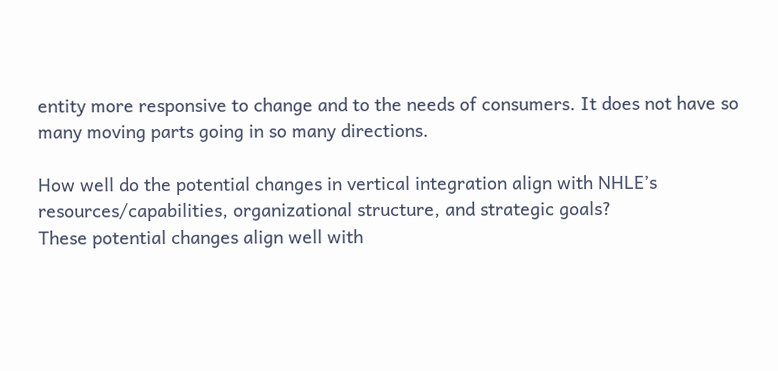entity more responsive to change and to the needs of consumers. It does not have so many moving parts going in so many directions.

How well do the potential changes in vertical integration align with NHLE’s resources/capabilities, organizational structure, and strategic goals?
These potential changes align well with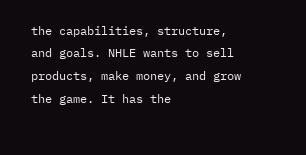the capabilities, structure, and goals. NHLE wants to sell products, make money, and grow the game. It has the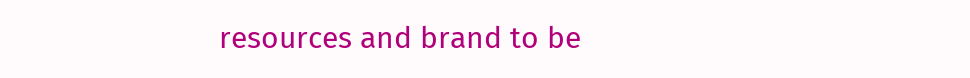resources and brand to be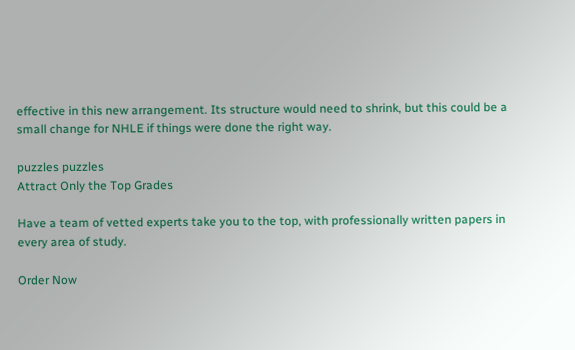effective in this new arrangement. Its structure would need to shrink, but this could be a small change for NHLE if things were done the right way.

puzzles puzzles
Attract Only the Top Grades

Have a team of vetted experts take you to the top, with professionally written papers in every area of study.

Order Now